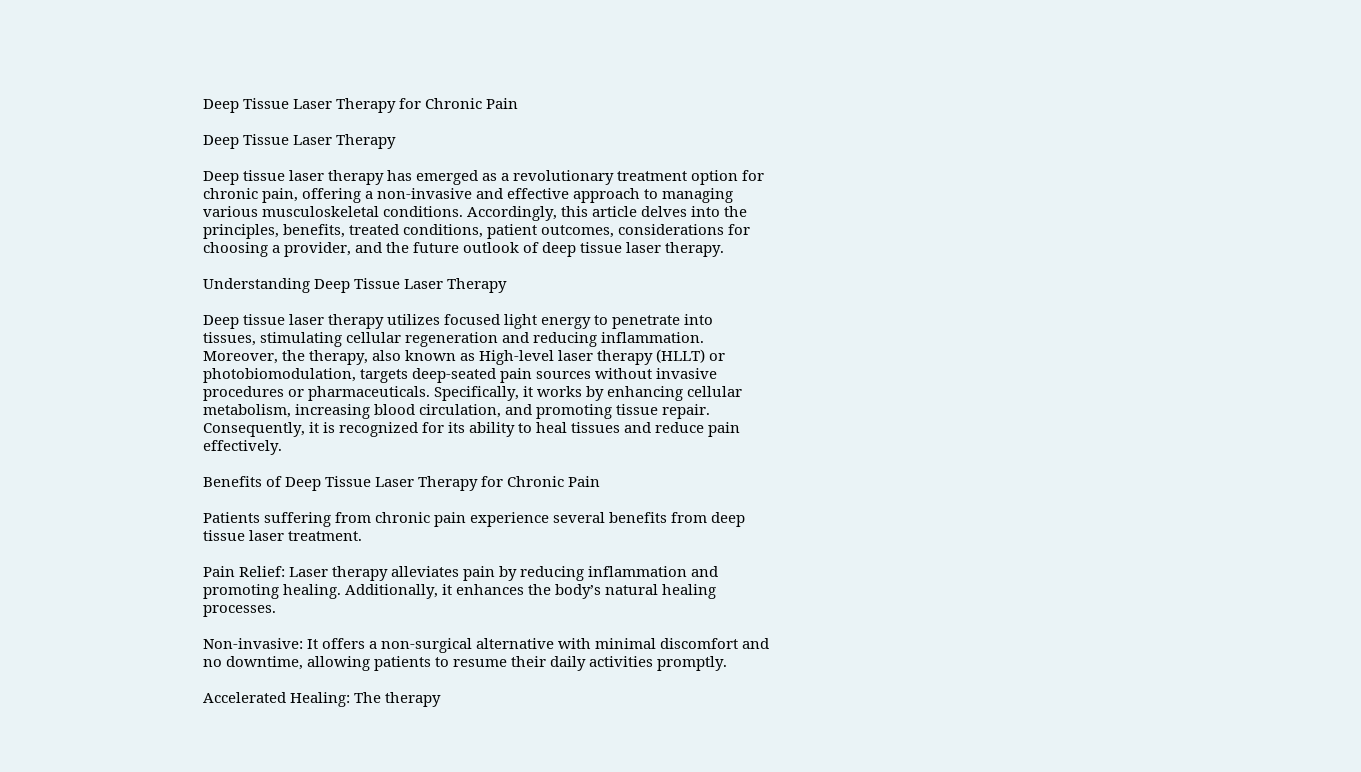Deep Tissue Laser Therapy for Chronic Pain

Deep Tissue Laser Therapy

Deep tissue laser therapy has emerged as a revolutionary treatment option for chronic pain, offering a non-invasive and effective approach to managing various musculoskeletal conditions. Accordingly, this article delves into the principles, benefits, treated conditions, patient outcomes, considerations for choosing a provider, and the future outlook of deep tissue laser therapy.

Understanding Deep Tissue Laser Therapy

Deep tissue laser therapy utilizes focused light energy to penetrate into tissues, stimulating cellular regeneration and reducing inflammation. Moreover, the therapy, also known as High-level laser therapy (HLLT) or photobiomodulation, targets deep-seated pain sources without invasive procedures or pharmaceuticals. Specifically, it works by enhancing cellular metabolism, increasing blood circulation, and promoting tissue repair. Consequently, it is recognized for its ability to heal tissues and reduce pain effectively.

Benefits of Deep Tissue Laser Therapy for Chronic Pain

Patients suffering from chronic pain experience several benefits from deep tissue laser treatment.

Pain Relief: Laser therapy alleviates pain by reducing inflammation and promoting healing. Additionally, it enhances the body’s natural healing processes.

Non-invasive: It offers a non-surgical alternative with minimal discomfort and no downtime, allowing patients to resume their daily activities promptly.

Accelerated Healing: The therapy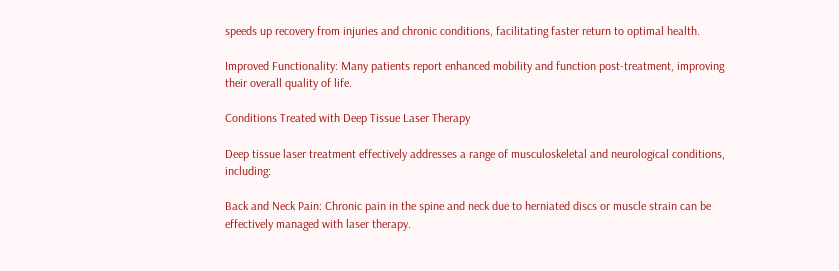speeds up recovery from injuries and chronic conditions, facilitating faster return to optimal health.

Improved Functionality: Many patients report enhanced mobility and function post-treatment, improving their overall quality of life.

Conditions Treated with Deep Tissue Laser Therapy

Deep tissue laser treatment effectively addresses a range of musculoskeletal and neurological conditions, including:

Back and Neck Pain: Chronic pain in the spine and neck due to herniated discs or muscle strain can be effectively managed with laser therapy.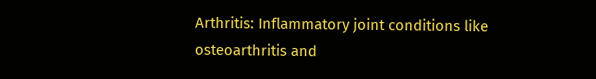Arthritis: Inflammatory joint conditions like osteoarthritis and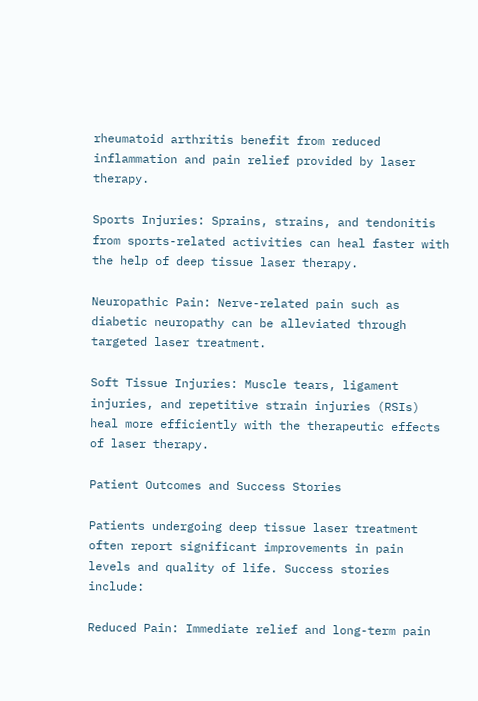rheumatoid arthritis benefit from reduced inflammation and pain relief provided by laser therapy.

Sports Injuries: Sprains, strains, and tendonitis from sports-related activities can heal faster with the help of deep tissue laser therapy.

Neuropathic Pain: Nerve-related pain such as diabetic neuropathy can be alleviated through targeted laser treatment.

Soft Tissue Injuries: Muscle tears, ligament injuries, and repetitive strain injuries (RSIs) heal more efficiently with the therapeutic effects of laser therapy.

Patient Outcomes and Success Stories

Patients undergoing deep tissue laser treatment often report significant improvements in pain levels and quality of life. Success stories include:

Reduced Pain: Immediate relief and long-term pain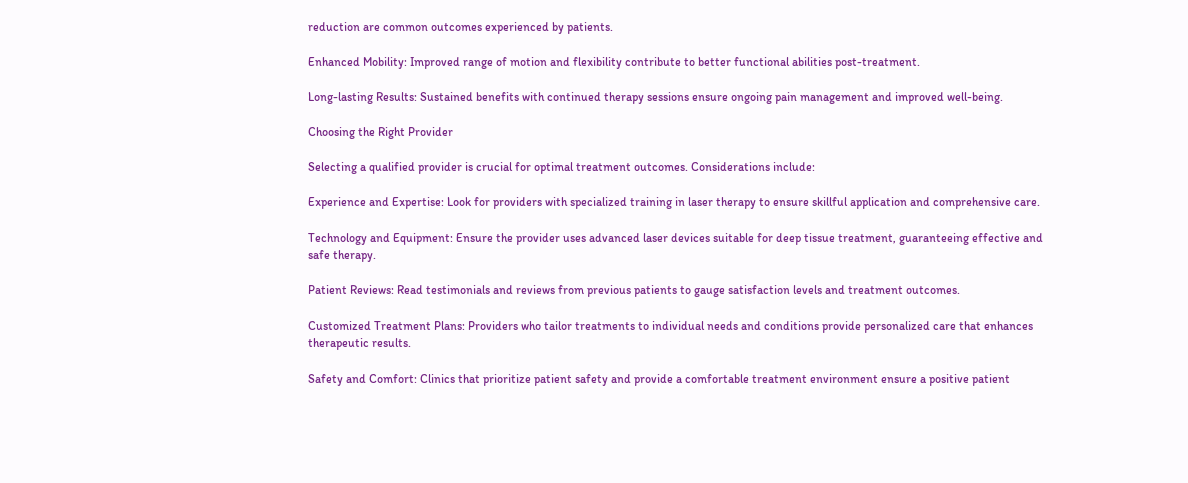reduction are common outcomes experienced by patients.

Enhanced Mobility: Improved range of motion and flexibility contribute to better functional abilities post-treatment.

Long-lasting Results: Sustained benefits with continued therapy sessions ensure ongoing pain management and improved well-being.

Choosing the Right Provider

Selecting a qualified provider is crucial for optimal treatment outcomes. Considerations include:

Experience and Expertise: Look for providers with specialized training in laser therapy to ensure skillful application and comprehensive care.

Technology and Equipment: Ensure the provider uses advanced laser devices suitable for deep tissue treatment, guaranteeing effective and safe therapy.

Patient Reviews: Read testimonials and reviews from previous patients to gauge satisfaction levels and treatment outcomes.

Customized Treatment Plans: Providers who tailor treatments to individual needs and conditions provide personalized care that enhances therapeutic results.

Safety and Comfort: Clinics that prioritize patient safety and provide a comfortable treatment environment ensure a positive patient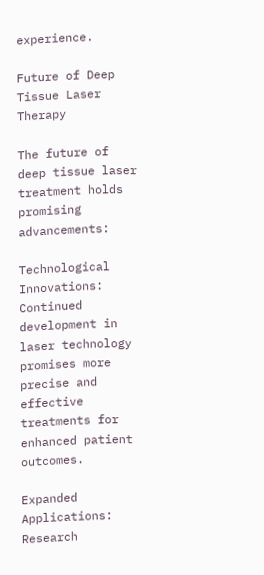experience.

Future of Deep Tissue Laser Therapy

The future of deep tissue laser treatment holds promising advancements:

Technological Innovations: Continued development in laser technology promises more precise and effective treatments for enhanced patient outcomes.

Expanded Applications: Research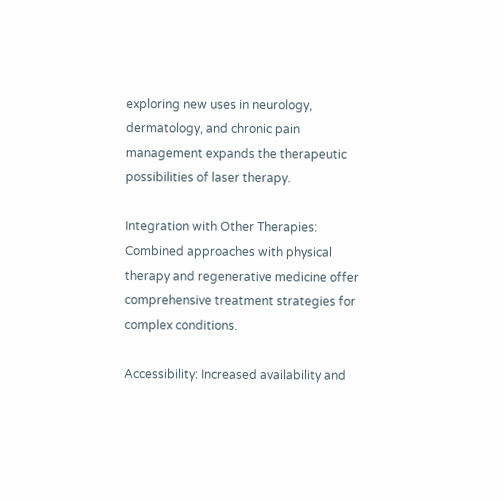exploring new uses in neurology, dermatology, and chronic pain management expands the therapeutic possibilities of laser therapy.

Integration with Other Therapies: Combined approaches with physical therapy and regenerative medicine offer comprehensive treatment strategies for complex conditions.

Accessibility: Increased availability and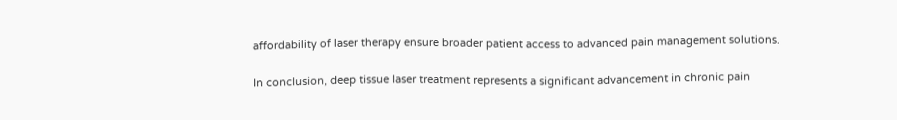affordability of laser therapy ensure broader patient access to advanced pain management solutions.

In conclusion, deep tissue laser treatment represents a significant advancement in chronic pain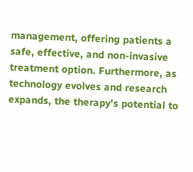management, offering patients a safe, effective, and non-invasive treatment option. Furthermore, as technology evolves and research expands, the therapy’s potential to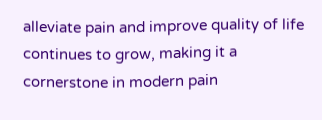alleviate pain and improve quality of life continues to grow, making it a cornerstone in modern pain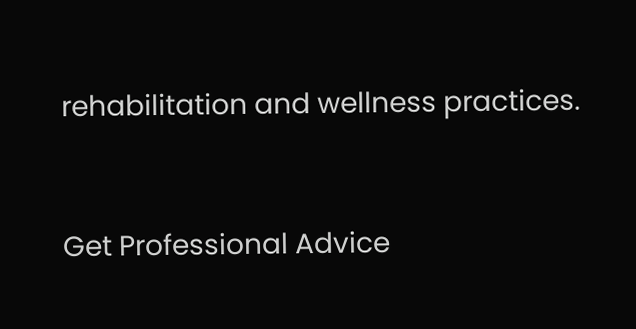rehabilitation and wellness practices.


Get Professional Advice